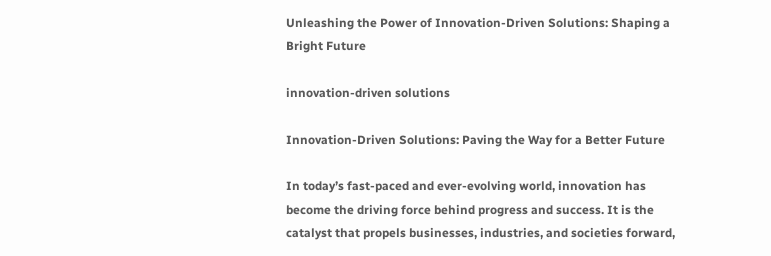Unleashing the Power of Innovation-Driven Solutions: Shaping a Bright Future

innovation-driven solutions

Innovation-Driven Solutions: Paving the Way for a Better Future

In today’s fast-paced and ever-evolving world, innovation has become the driving force behind progress and success. It is the catalyst that propels businesses, industries, and societies forward,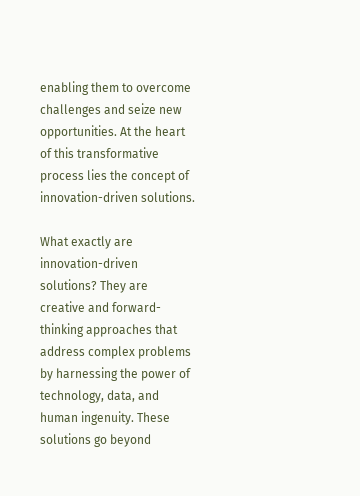enabling them to overcome challenges and seize new opportunities. At the heart of this transformative process lies the concept of innovation-driven solutions.

What exactly are innovation-driven solutions? They are creative and forward-thinking approaches that address complex problems by harnessing the power of technology, data, and human ingenuity. These solutions go beyond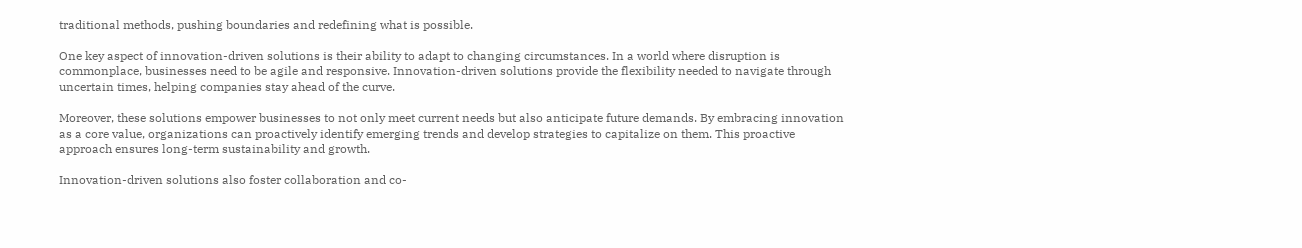traditional methods, pushing boundaries and redefining what is possible.

One key aspect of innovation-driven solutions is their ability to adapt to changing circumstances. In a world where disruption is commonplace, businesses need to be agile and responsive. Innovation-driven solutions provide the flexibility needed to navigate through uncertain times, helping companies stay ahead of the curve.

Moreover, these solutions empower businesses to not only meet current needs but also anticipate future demands. By embracing innovation as a core value, organizations can proactively identify emerging trends and develop strategies to capitalize on them. This proactive approach ensures long-term sustainability and growth.

Innovation-driven solutions also foster collaboration and co-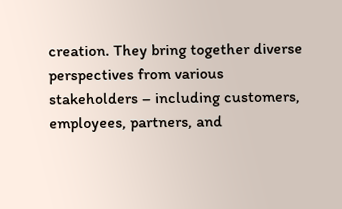creation. They bring together diverse perspectives from various stakeholders – including customers, employees, partners, and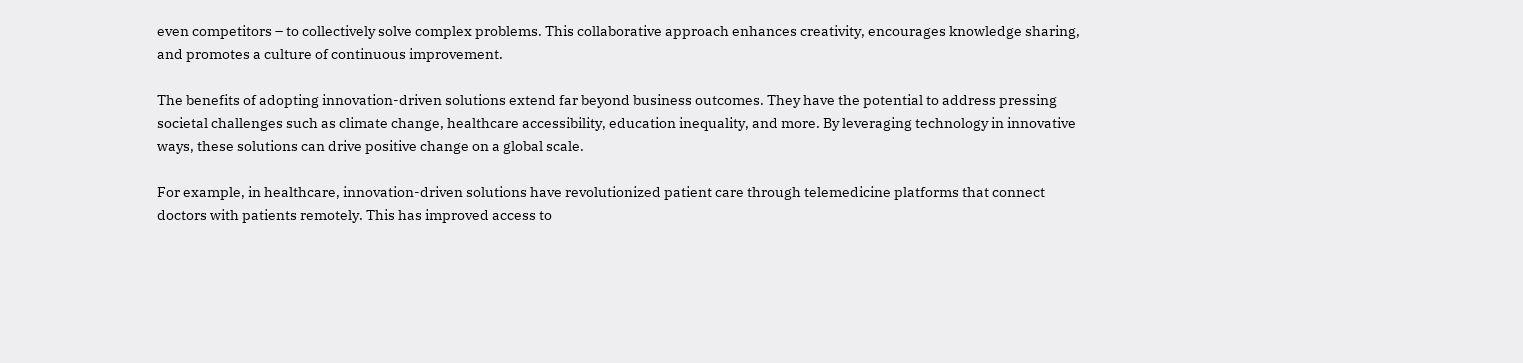even competitors – to collectively solve complex problems. This collaborative approach enhances creativity, encourages knowledge sharing, and promotes a culture of continuous improvement.

The benefits of adopting innovation-driven solutions extend far beyond business outcomes. They have the potential to address pressing societal challenges such as climate change, healthcare accessibility, education inequality, and more. By leveraging technology in innovative ways, these solutions can drive positive change on a global scale.

For example, in healthcare, innovation-driven solutions have revolutionized patient care through telemedicine platforms that connect doctors with patients remotely. This has improved access to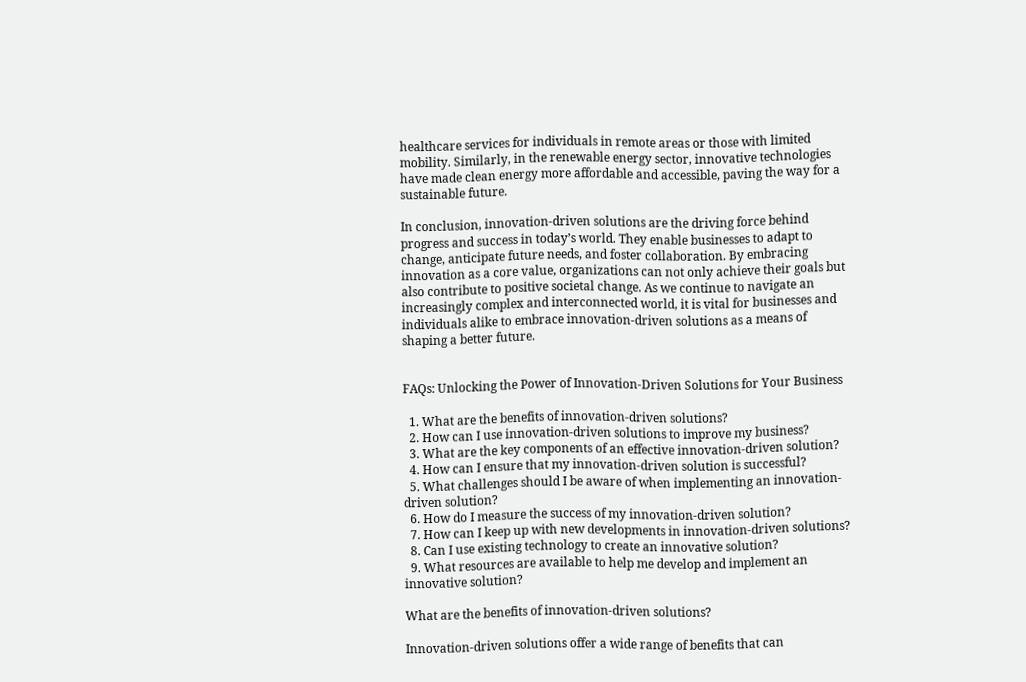healthcare services for individuals in remote areas or those with limited mobility. Similarly, in the renewable energy sector, innovative technologies have made clean energy more affordable and accessible, paving the way for a sustainable future.

In conclusion, innovation-driven solutions are the driving force behind progress and success in today’s world. They enable businesses to adapt to change, anticipate future needs, and foster collaboration. By embracing innovation as a core value, organizations can not only achieve their goals but also contribute to positive societal change. As we continue to navigate an increasingly complex and interconnected world, it is vital for businesses and individuals alike to embrace innovation-driven solutions as a means of shaping a better future.


FAQs: Unlocking the Power of Innovation-Driven Solutions for Your Business

  1. What are the benefits of innovation-driven solutions?
  2. How can I use innovation-driven solutions to improve my business?
  3. What are the key components of an effective innovation-driven solution?
  4. How can I ensure that my innovation-driven solution is successful?
  5. What challenges should I be aware of when implementing an innovation-driven solution?
  6. How do I measure the success of my innovation-driven solution?
  7. How can I keep up with new developments in innovation-driven solutions?
  8. Can I use existing technology to create an innovative solution?
  9. What resources are available to help me develop and implement an innovative solution?

What are the benefits of innovation-driven solutions?

Innovation-driven solutions offer a wide range of benefits that can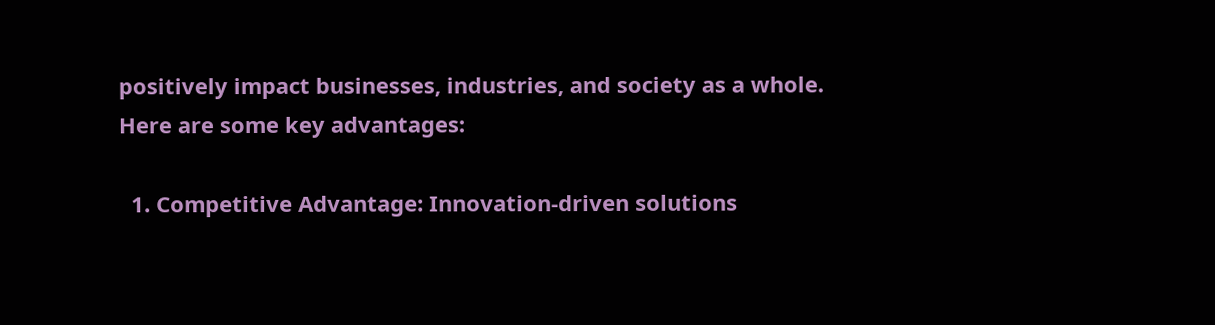positively impact businesses, industries, and society as a whole. Here are some key advantages:

  1. Competitive Advantage: Innovation-driven solutions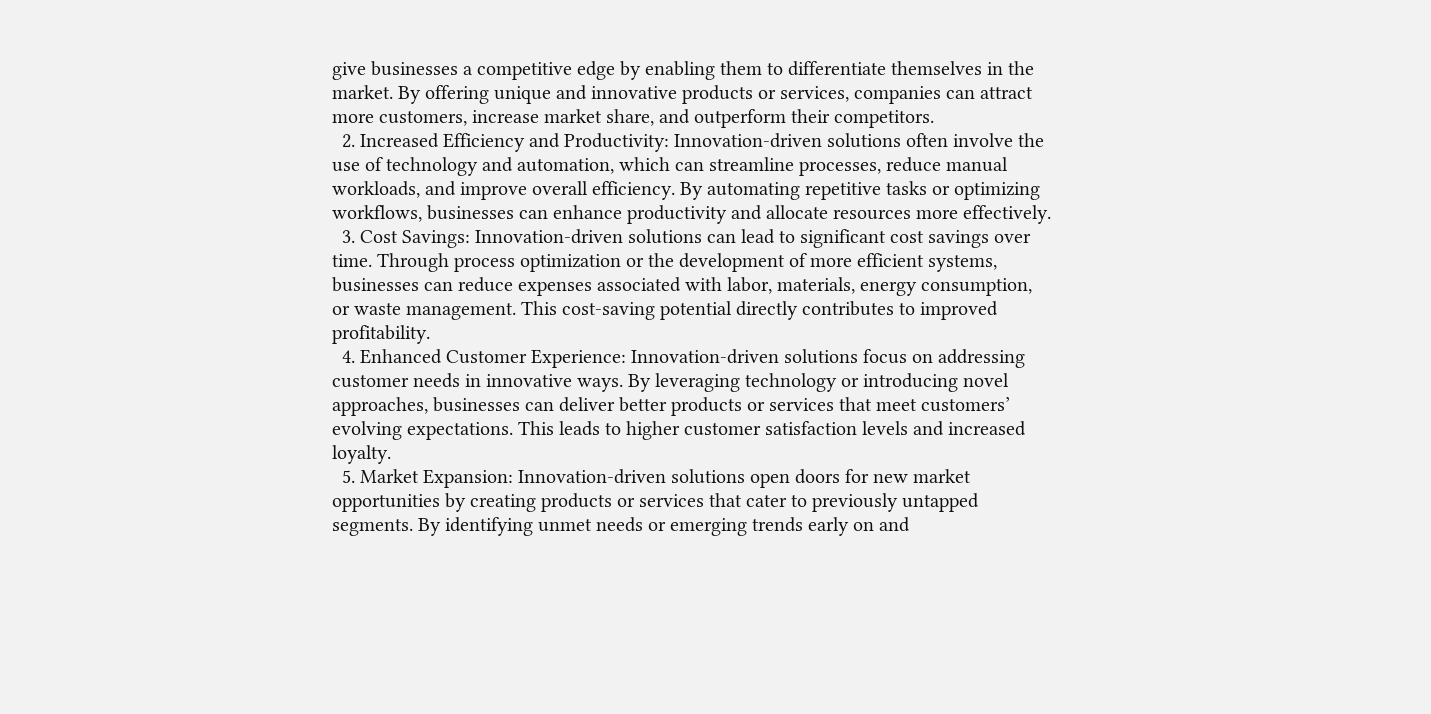give businesses a competitive edge by enabling them to differentiate themselves in the market. By offering unique and innovative products or services, companies can attract more customers, increase market share, and outperform their competitors.
  2. Increased Efficiency and Productivity: Innovation-driven solutions often involve the use of technology and automation, which can streamline processes, reduce manual workloads, and improve overall efficiency. By automating repetitive tasks or optimizing workflows, businesses can enhance productivity and allocate resources more effectively.
  3. Cost Savings: Innovation-driven solutions can lead to significant cost savings over time. Through process optimization or the development of more efficient systems, businesses can reduce expenses associated with labor, materials, energy consumption, or waste management. This cost-saving potential directly contributes to improved profitability.
  4. Enhanced Customer Experience: Innovation-driven solutions focus on addressing customer needs in innovative ways. By leveraging technology or introducing novel approaches, businesses can deliver better products or services that meet customers’ evolving expectations. This leads to higher customer satisfaction levels and increased loyalty.
  5. Market Expansion: Innovation-driven solutions open doors for new market opportunities by creating products or services that cater to previously untapped segments. By identifying unmet needs or emerging trends early on and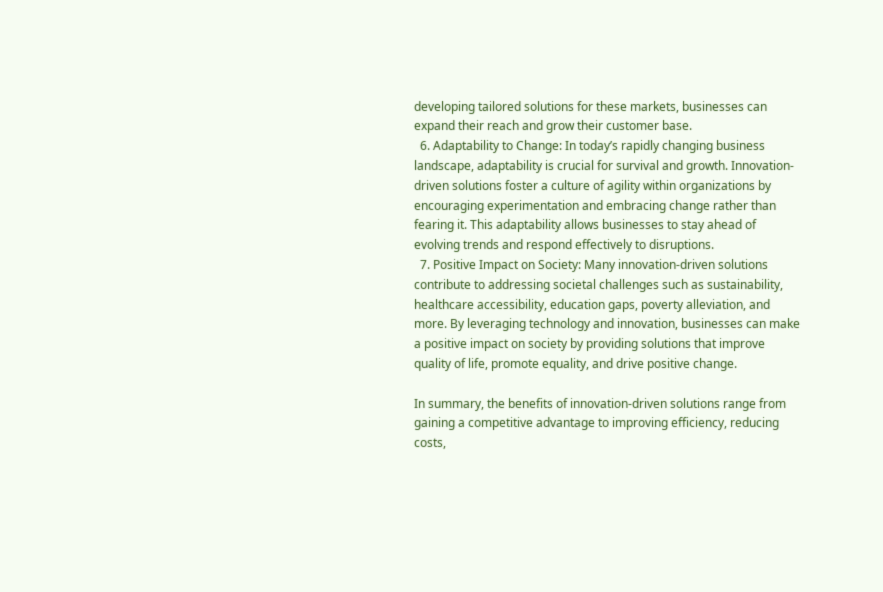developing tailored solutions for these markets, businesses can expand their reach and grow their customer base.
  6. Adaptability to Change: In today’s rapidly changing business landscape, adaptability is crucial for survival and growth. Innovation-driven solutions foster a culture of agility within organizations by encouraging experimentation and embracing change rather than fearing it. This adaptability allows businesses to stay ahead of evolving trends and respond effectively to disruptions.
  7. Positive Impact on Society: Many innovation-driven solutions contribute to addressing societal challenges such as sustainability, healthcare accessibility, education gaps, poverty alleviation, and more. By leveraging technology and innovation, businesses can make a positive impact on society by providing solutions that improve quality of life, promote equality, and drive positive change.

In summary, the benefits of innovation-driven solutions range from gaining a competitive advantage to improving efficiency, reducing costs,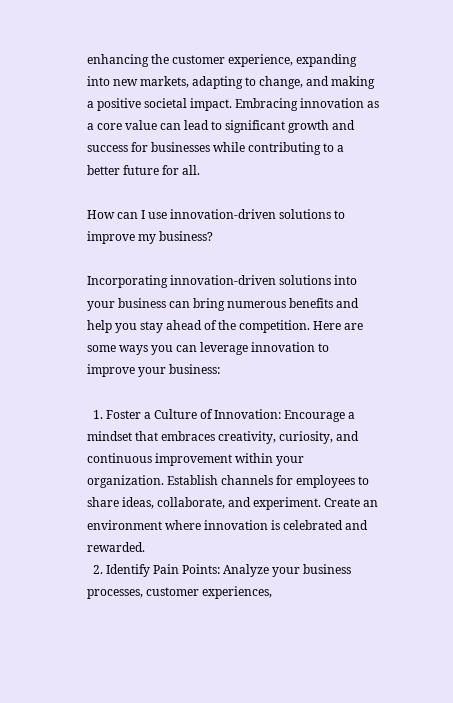enhancing the customer experience, expanding into new markets, adapting to change, and making a positive societal impact. Embracing innovation as a core value can lead to significant growth and success for businesses while contributing to a better future for all.

How can I use innovation-driven solutions to improve my business?

Incorporating innovation-driven solutions into your business can bring numerous benefits and help you stay ahead of the competition. Here are some ways you can leverage innovation to improve your business:

  1. Foster a Culture of Innovation: Encourage a mindset that embraces creativity, curiosity, and continuous improvement within your organization. Establish channels for employees to share ideas, collaborate, and experiment. Create an environment where innovation is celebrated and rewarded.
  2. Identify Pain Points: Analyze your business processes, customer experiences,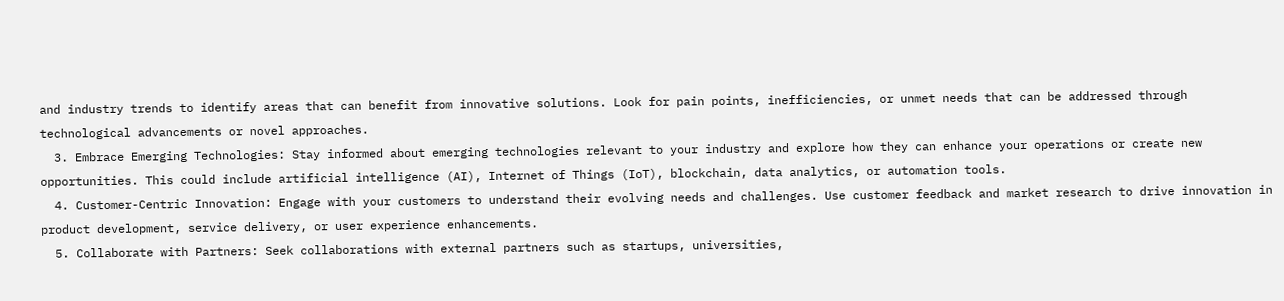and industry trends to identify areas that can benefit from innovative solutions. Look for pain points, inefficiencies, or unmet needs that can be addressed through technological advancements or novel approaches.
  3. Embrace Emerging Technologies: Stay informed about emerging technologies relevant to your industry and explore how they can enhance your operations or create new opportunities. This could include artificial intelligence (AI), Internet of Things (IoT), blockchain, data analytics, or automation tools.
  4. Customer-Centric Innovation: Engage with your customers to understand their evolving needs and challenges. Use customer feedback and market research to drive innovation in product development, service delivery, or user experience enhancements.
  5. Collaborate with Partners: Seek collaborations with external partners such as startups, universities,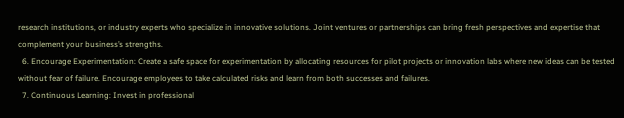research institutions, or industry experts who specialize in innovative solutions. Joint ventures or partnerships can bring fresh perspectives and expertise that complement your business’s strengths.
  6. Encourage Experimentation: Create a safe space for experimentation by allocating resources for pilot projects or innovation labs where new ideas can be tested without fear of failure. Encourage employees to take calculated risks and learn from both successes and failures.
  7. Continuous Learning: Invest in professional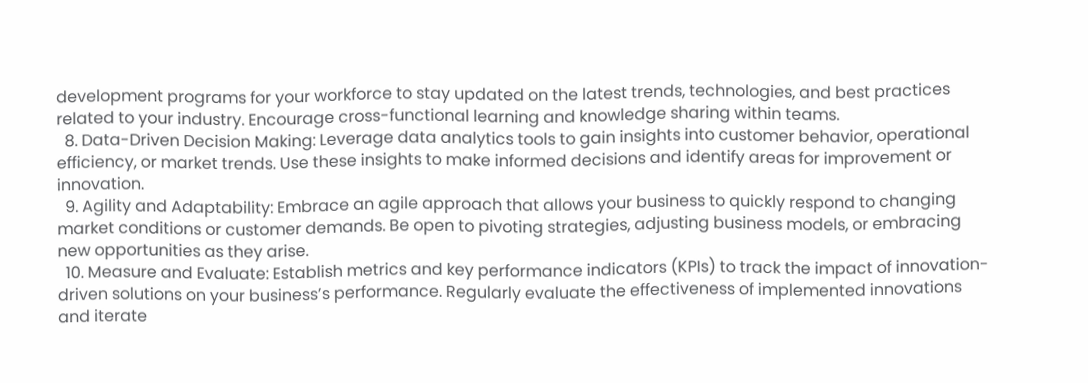development programs for your workforce to stay updated on the latest trends, technologies, and best practices related to your industry. Encourage cross-functional learning and knowledge sharing within teams.
  8. Data-Driven Decision Making: Leverage data analytics tools to gain insights into customer behavior, operational efficiency, or market trends. Use these insights to make informed decisions and identify areas for improvement or innovation.
  9. Agility and Adaptability: Embrace an agile approach that allows your business to quickly respond to changing market conditions or customer demands. Be open to pivoting strategies, adjusting business models, or embracing new opportunities as they arise.
  10. Measure and Evaluate: Establish metrics and key performance indicators (KPIs) to track the impact of innovation-driven solutions on your business’s performance. Regularly evaluate the effectiveness of implemented innovations and iterate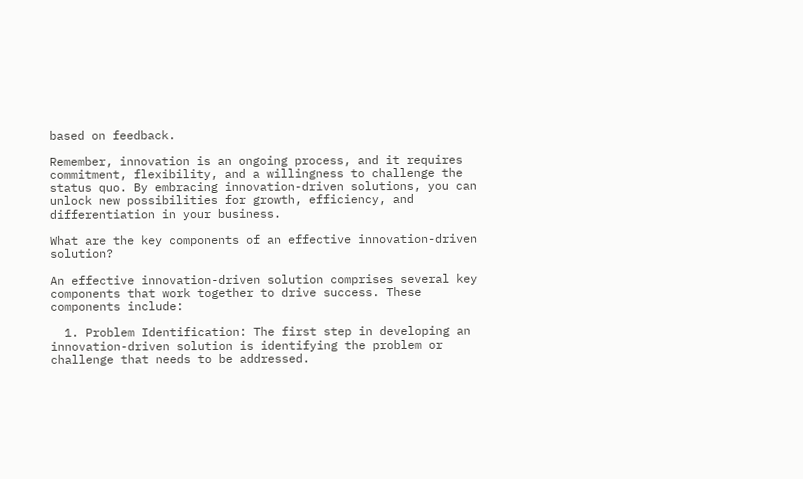based on feedback.

Remember, innovation is an ongoing process, and it requires commitment, flexibility, and a willingness to challenge the status quo. By embracing innovation-driven solutions, you can unlock new possibilities for growth, efficiency, and differentiation in your business.

What are the key components of an effective innovation-driven solution?

An effective innovation-driven solution comprises several key components that work together to drive success. These components include:

  1. Problem Identification: The first step in developing an innovation-driven solution is identifying the problem or challenge that needs to be addressed.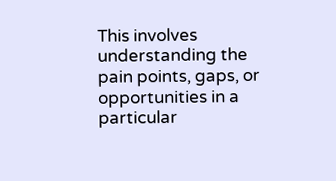This involves understanding the pain points, gaps, or opportunities in a particular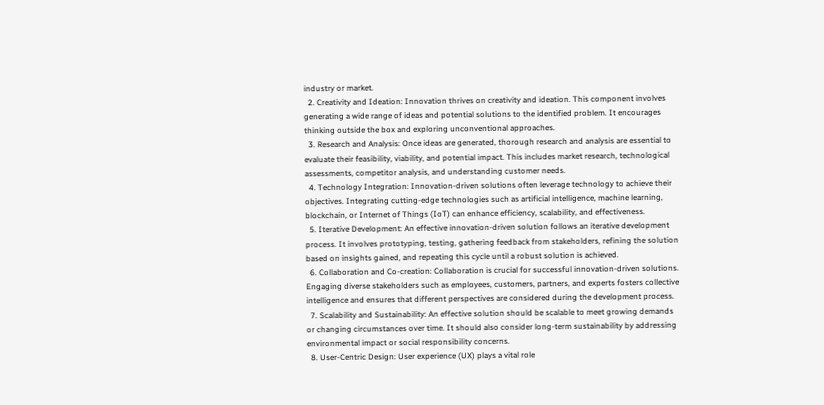industry or market.
  2. Creativity and Ideation: Innovation thrives on creativity and ideation. This component involves generating a wide range of ideas and potential solutions to the identified problem. It encourages thinking outside the box and exploring unconventional approaches.
  3. Research and Analysis: Once ideas are generated, thorough research and analysis are essential to evaluate their feasibility, viability, and potential impact. This includes market research, technological assessments, competitor analysis, and understanding customer needs.
  4. Technology Integration: Innovation-driven solutions often leverage technology to achieve their objectives. Integrating cutting-edge technologies such as artificial intelligence, machine learning, blockchain, or Internet of Things (IoT) can enhance efficiency, scalability, and effectiveness.
  5. Iterative Development: An effective innovation-driven solution follows an iterative development process. It involves prototyping, testing, gathering feedback from stakeholders, refining the solution based on insights gained, and repeating this cycle until a robust solution is achieved.
  6. Collaboration and Co-creation: Collaboration is crucial for successful innovation-driven solutions. Engaging diverse stakeholders such as employees, customers, partners, and experts fosters collective intelligence and ensures that different perspectives are considered during the development process.
  7. Scalability and Sustainability: An effective solution should be scalable to meet growing demands or changing circumstances over time. It should also consider long-term sustainability by addressing environmental impact or social responsibility concerns.
  8. User-Centric Design: User experience (UX) plays a vital role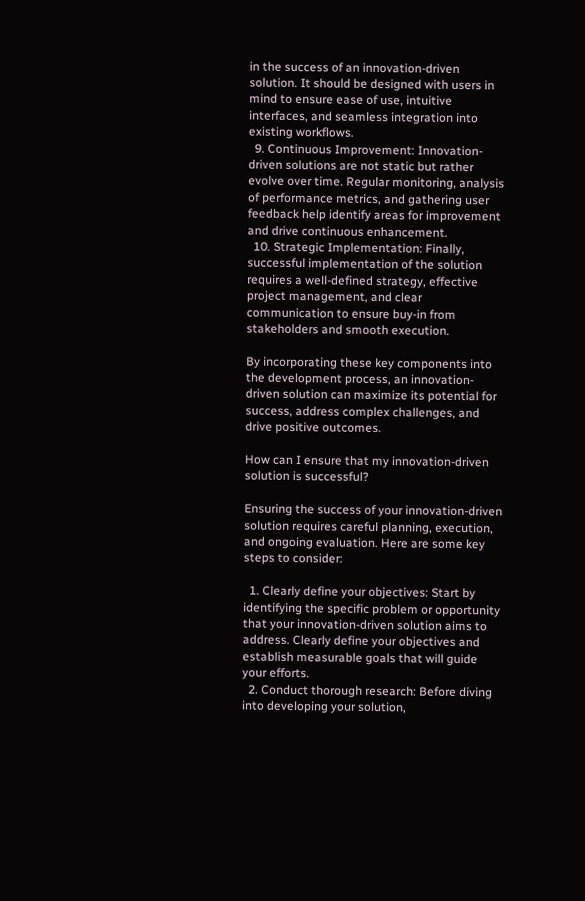in the success of an innovation-driven solution. It should be designed with users in mind to ensure ease of use, intuitive interfaces, and seamless integration into existing workflows.
  9. Continuous Improvement: Innovation-driven solutions are not static but rather evolve over time. Regular monitoring, analysis of performance metrics, and gathering user feedback help identify areas for improvement and drive continuous enhancement.
  10. Strategic Implementation: Finally, successful implementation of the solution requires a well-defined strategy, effective project management, and clear communication to ensure buy-in from stakeholders and smooth execution.

By incorporating these key components into the development process, an innovation-driven solution can maximize its potential for success, address complex challenges, and drive positive outcomes.

How can I ensure that my innovation-driven solution is successful?

Ensuring the success of your innovation-driven solution requires careful planning, execution, and ongoing evaluation. Here are some key steps to consider:

  1. Clearly define your objectives: Start by identifying the specific problem or opportunity that your innovation-driven solution aims to address. Clearly define your objectives and establish measurable goals that will guide your efforts.
  2. Conduct thorough research: Before diving into developing your solution,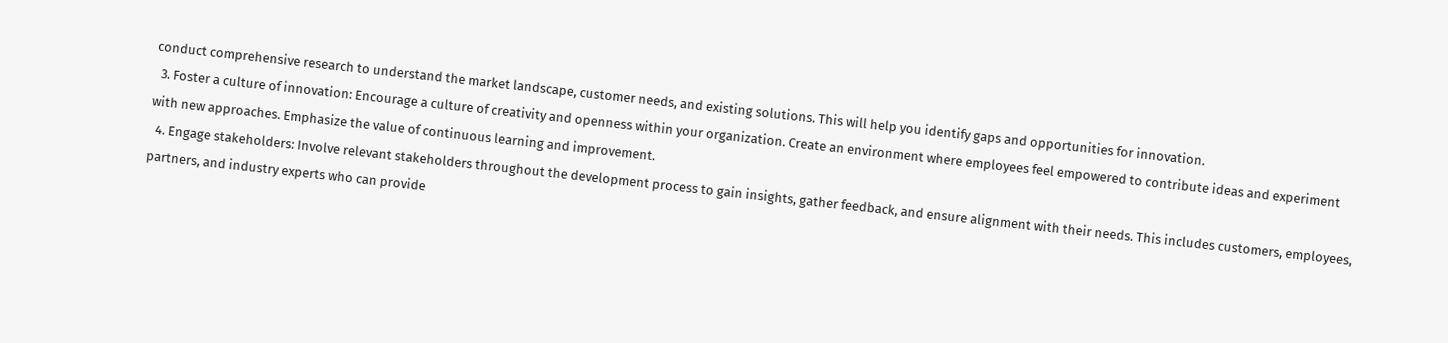conduct comprehensive research to understand the market landscape, customer needs, and existing solutions. This will help you identify gaps and opportunities for innovation.
  3. Foster a culture of innovation: Encourage a culture of creativity and openness within your organization. Create an environment where employees feel empowered to contribute ideas and experiment with new approaches. Emphasize the value of continuous learning and improvement.
  4. Engage stakeholders: Involve relevant stakeholders throughout the development process to gain insights, gather feedback, and ensure alignment with their needs. This includes customers, employees, partners, and industry experts who can provide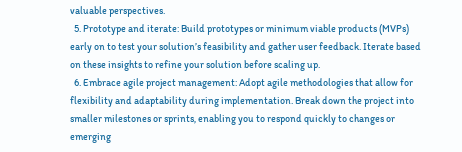valuable perspectives.
  5. Prototype and iterate: Build prototypes or minimum viable products (MVPs) early on to test your solution’s feasibility and gather user feedback. Iterate based on these insights to refine your solution before scaling up.
  6. Embrace agile project management: Adopt agile methodologies that allow for flexibility and adaptability during implementation. Break down the project into smaller milestones or sprints, enabling you to respond quickly to changes or emerging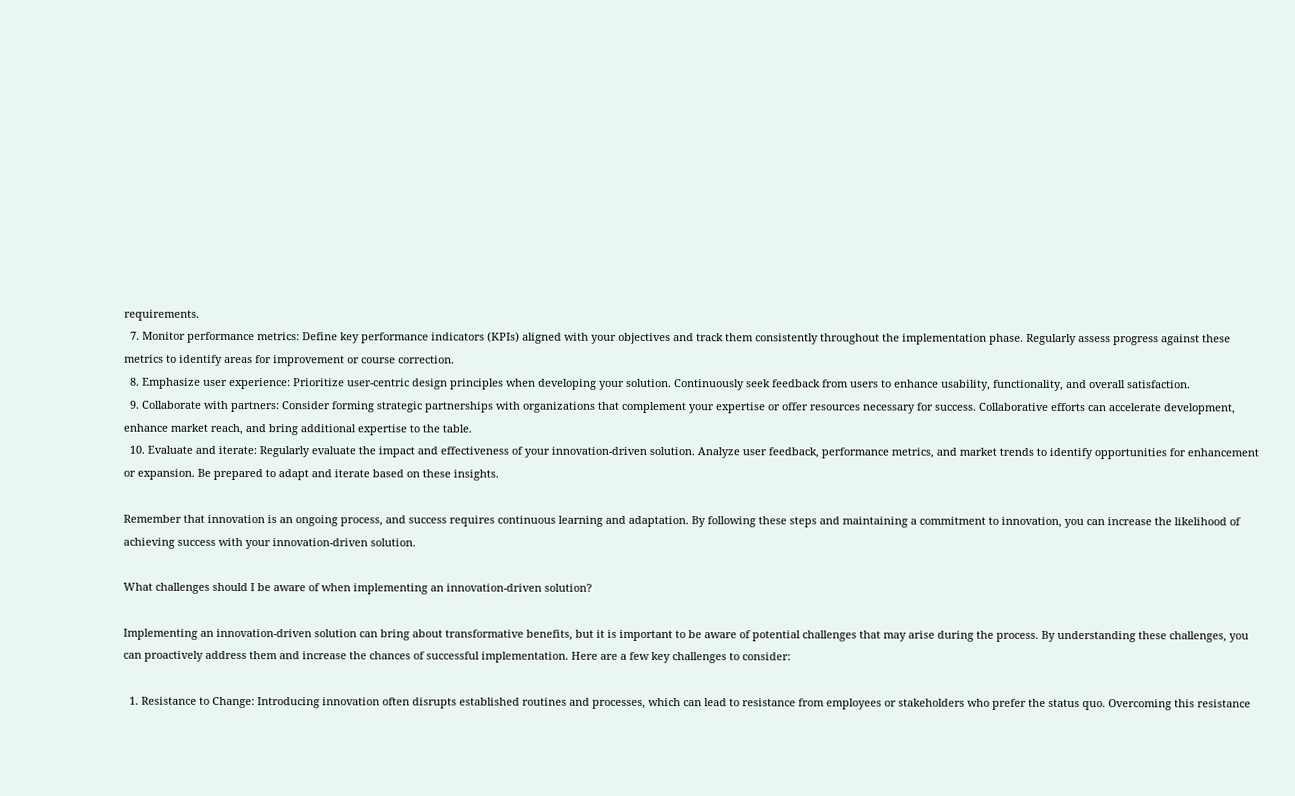requirements.
  7. Monitor performance metrics: Define key performance indicators (KPIs) aligned with your objectives and track them consistently throughout the implementation phase. Regularly assess progress against these metrics to identify areas for improvement or course correction.
  8. Emphasize user experience: Prioritize user-centric design principles when developing your solution. Continuously seek feedback from users to enhance usability, functionality, and overall satisfaction.
  9. Collaborate with partners: Consider forming strategic partnerships with organizations that complement your expertise or offer resources necessary for success. Collaborative efforts can accelerate development, enhance market reach, and bring additional expertise to the table.
  10. Evaluate and iterate: Regularly evaluate the impact and effectiveness of your innovation-driven solution. Analyze user feedback, performance metrics, and market trends to identify opportunities for enhancement or expansion. Be prepared to adapt and iterate based on these insights.

Remember that innovation is an ongoing process, and success requires continuous learning and adaptation. By following these steps and maintaining a commitment to innovation, you can increase the likelihood of achieving success with your innovation-driven solution.

What challenges should I be aware of when implementing an innovation-driven solution?

Implementing an innovation-driven solution can bring about transformative benefits, but it is important to be aware of potential challenges that may arise during the process. By understanding these challenges, you can proactively address them and increase the chances of successful implementation. Here are a few key challenges to consider:

  1. Resistance to Change: Introducing innovation often disrupts established routines and processes, which can lead to resistance from employees or stakeholders who prefer the status quo. Overcoming this resistance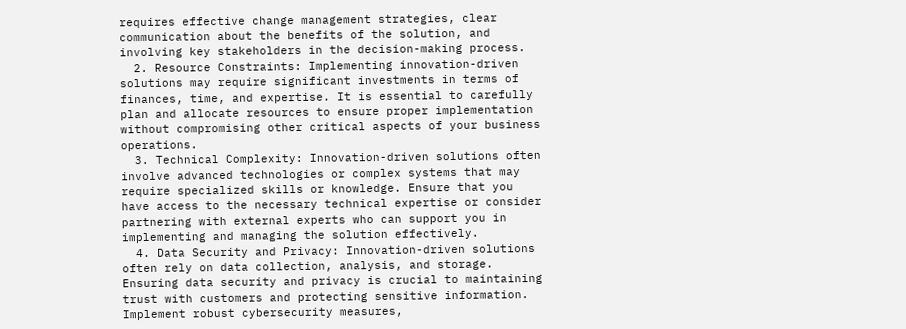requires effective change management strategies, clear communication about the benefits of the solution, and involving key stakeholders in the decision-making process.
  2. Resource Constraints: Implementing innovation-driven solutions may require significant investments in terms of finances, time, and expertise. It is essential to carefully plan and allocate resources to ensure proper implementation without compromising other critical aspects of your business operations.
  3. Technical Complexity: Innovation-driven solutions often involve advanced technologies or complex systems that may require specialized skills or knowledge. Ensure that you have access to the necessary technical expertise or consider partnering with external experts who can support you in implementing and managing the solution effectively.
  4. Data Security and Privacy: Innovation-driven solutions often rely on data collection, analysis, and storage. Ensuring data security and privacy is crucial to maintaining trust with customers and protecting sensitive information. Implement robust cybersecurity measures,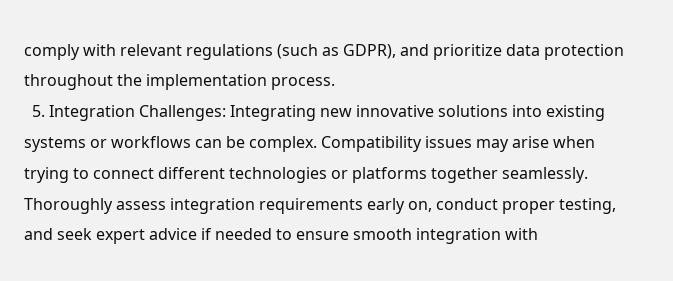comply with relevant regulations (such as GDPR), and prioritize data protection throughout the implementation process.
  5. Integration Challenges: Integrating new innovative solutions into existing systems or workflows can be complex. Compatibility issues may arise when trying to connect different technologies or platforms together seamlessly. Thoroughly assess integration requirements early on, conduct proper testing, and seek expert advice if needed to ensure smooth integration with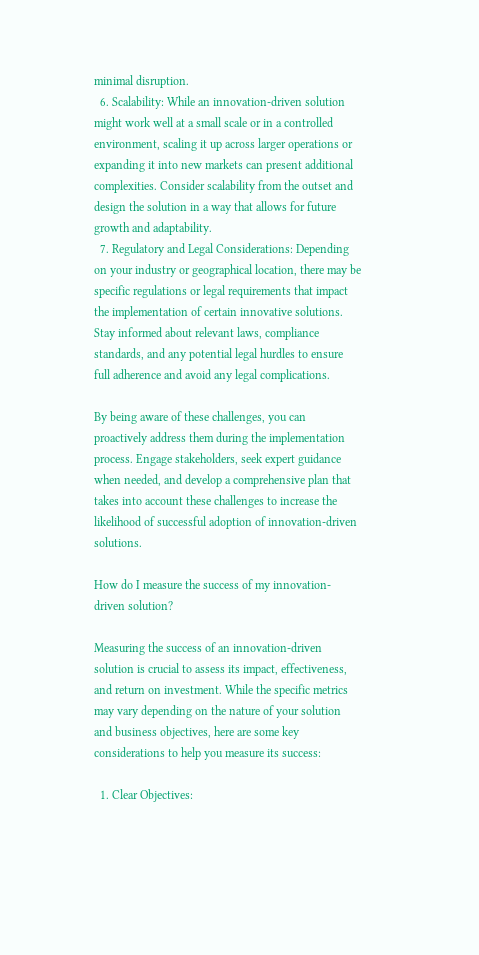minimal disruption.
  6. Scalability: While an innovation-driven solution might work well at a small scale or in a controlled environment, scaling it up across larger operations or expanding it into new markets can present additional complexities. Consider scalability from the outset and design the solution in a way that allows for future growth and adaptability.
  7. Regulatory and Legal Considerations: Depending on your industry or geographical location, there may be specific regulations or legal requirements that impact the implementation of certain innovative solutions. Stay informed about relevant laws, compliance standards, and any potential legal hurdles to ensure full adherence and avoid any legal complications.

By being aware of these challenges, you can proactively address them during the implementation process. Engage stakeholders, seek expert guidance when needed, and develop a comprehensive plan that takes into account these challenges to increase the likelihood of successful adoption of innovation-driven solutions.

How do I measure the success of my innovation-driven solution?

Measuring the success of an innovation-driven solution is crucial to assess its impact, effectiveness, and return on investment. While the specific metrics may vary depending on the nature of your solution and business objectives, here are some key considerations to help you measure its success:

  1. Clear Objectives: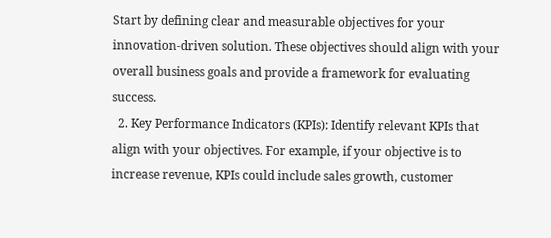Start by defining clear and measurable objectives for your innovation-driven solution. These objectives should align with your overall business goals and provide a framework for evaluating success.
  2. Key Performance Indicators (KPIs): Identify relevant KPIs that align with your objectives. For example, if your objective is to increase revenue, KPIs could include sales growth, customer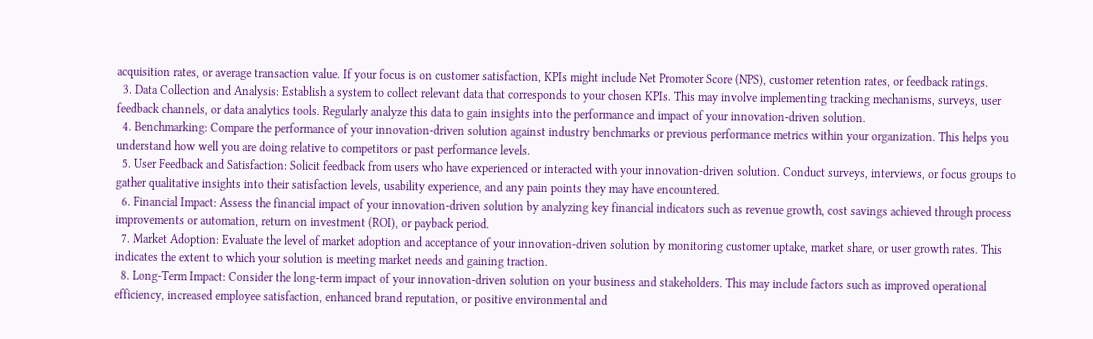acquisition rates, or average transaction value. If your focus is on customer satisfaction, KPIs might include Net Promoter Score (NPS), customer retention rates, or feedback ratings.
  3. Data Collection and Analysis: Establish a system to collect relevant data that corresponds to your chosen KPIs. This may involve implementing tracking mechanisms, surveys, user feedback channels, or data analytics tools. Regularly analyze this data to gain insights into the performance and impact of your innovation-driven solution.
  4. Benchmarking: Compare the performance of your innovation-driven solution against industry benchmarks or previous performance metrics within your organization. This helps you understand how well you are doing relative to competitors or past performance levels.
  5. User Feedback and Satisfaction: Solicit feedback from users who have experienced or interacted with your innovation-driven solution. Conduct surveys, interviews, or focus groups to gather qualitative insights into their satisfaction levels, usability experience, and any pain points they may have encountered.
  6. Financial Impact: Assess the financial impact of your innovation-driven solution by analyzing key financial indicators such as revenue growth, cost savings achieved through process improvements or automation, return on investment (ROI), or payback period.
  7. Market Adoption: Evaluate the level of market adoption and acceptance of your innovation-driven solution by monitoring customer uptake, market share, or user growth rates. This indicates the extent to which your solution is meeting market needs and gaining traction.
  8. Long-Term Impact: Consider the long-term impact of your innovation-driven solution on your business and stakeholders. This may include factors such as improved operational efficiency, increased employee satisfaction, enhanced brand reputation, or positive environmental and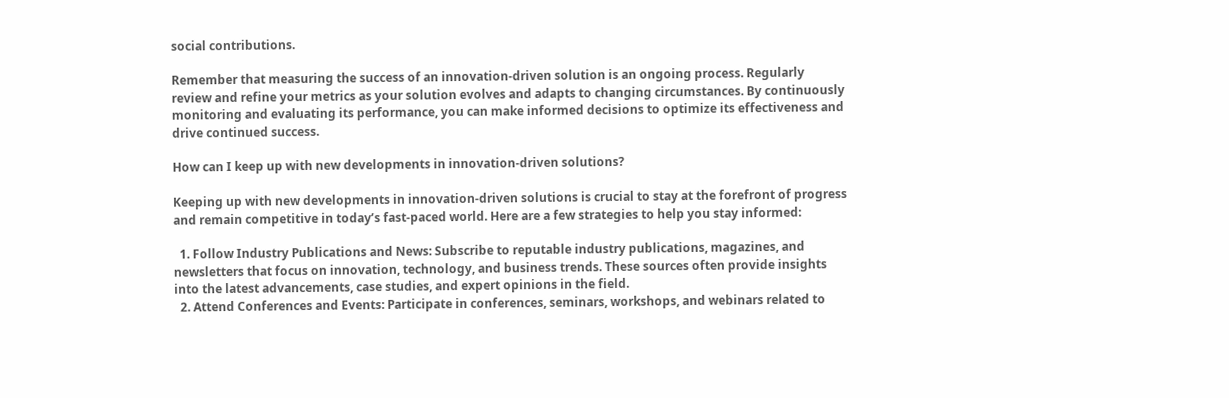social contributions.

Remember that measuring the success of an innovation-driven solution is an ongoing process. Regularly review and refine your metrics as your solution evolves and adapts to changing circumstances. By continuously monitoring and evaluating its performance, you can make informed decisions to optimize its effectiveness and drive continued success.

How can I keep up with new developments in innovation-driven solutions?

Keeping up with new developments in innovation-driven solutions is crucial to stay at the forefront of progress and remain competitive in today’s fast-paced world. Here are a few strategies to help you stay informed:

  1. Follow Industry Publications and News: Subscribe to reputable industry publications, magazines, and newsletters that focus on innovation, technology, and business trends. These sources often provide insights into the latest advancements, case studies, and expert opinions in the field.
  2. Attend Conferences and Events: Participate in conferences, seminars, workshops, and webinars related to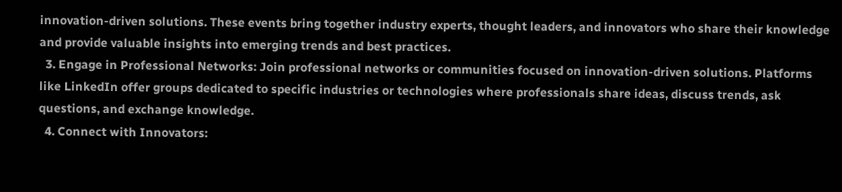innovation-driven solutions. These events bring together industry experts, thought leaders, and innovators who share their knowledge and provide valuable insights into emerging trends and best practices.
  3. Engage in Professional Networks: Join professional networks or communities focused on innovation-driven solutions. Platforms like LinkedIn offer groups dedicated to specific industries or technologies where professionals share ideas, discuss trends, ask questions, and exchange knowledge.
  4. Connect with Innovators: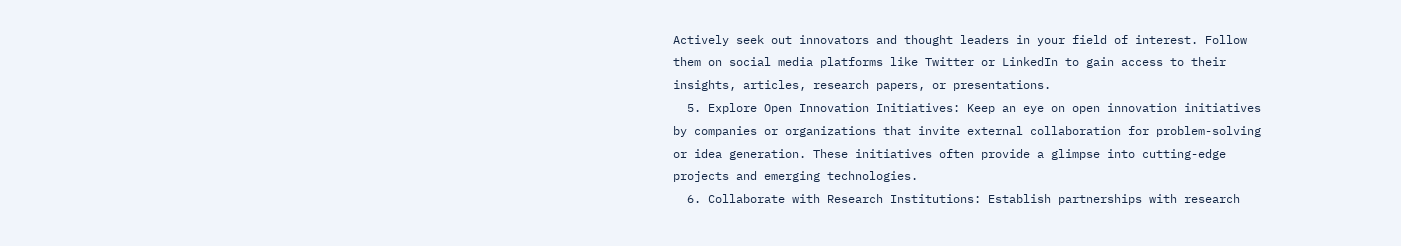Actively seek out innovators and thought leaders in your field of interest. Follow them on social media platforms like Twitter or LinkedIn to gain access to their insights, articles, research papers, or presentations.
  5. Explore Open Innovation Initiatives: Keep an eye on open innovation initiatives by companies or organizations that invite external collaboration for problem-solving or idea generation. These initiatives often provide a glimpse into cutting-edge projects and emerging technologies.
  6. Collaborate with Research Institutions: Establish partnerships with research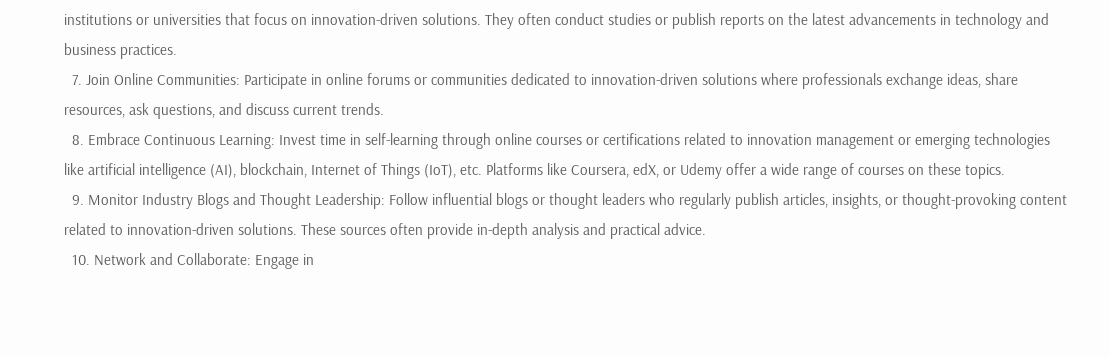institutions or universities that focus on innovation-driven solutions. They often conduct studies or publish reports on the latest advancements in technology and business practices.
  7. Join Online Communities: Participate in online forums or communities dedicated to innovation-driven solutions where professionals exchange ideas, share resources, ask questions, and discuss current trends.
  8. Embrace Continuous Learning: Invest time in self-learning through online courses or certifications related to innovation management or emerging technologies like artificial intelligence (AI), blockchain, Internet of Things (IoT), etc. Platforms like Coursera, edX, or Udemy offer a wide range of courses on these topics.
  9. Monitor Industry Blogs and Thought Leadership: Follow influential blogs or thought leaders who regularly publish articles, insights, or thought-provoking content related to innovation-driven solutions. These sources often provide in-depth analysis and practical advice.
  10. Network and Collaborate: Engage in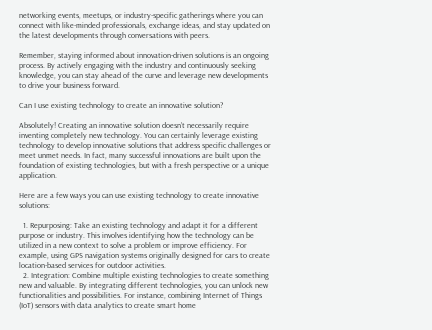networking events, meetups, or industry-specific gatherings where you can connect with like-minded professionals, exchange ideas, and stay updated on the latest developments through conversations with peers.

Remember, staying informed about innovation-driven solutions is an ongoing process. By actively engaging with the industry and continuously seeking knowledge, you can stay ahead of the curve and leverage new developments to drive your business forward.

Can I use existing technology to create an innovative solution?

Absolutely! Creating an innovative solution doesn’t necessarily require inventing completely new technology. You can certainly leverage existing technology to develop innovative solutions that address specific challenges or meet unmet needs. In fact, many successful innovations are built upon the foundation of existing technologies, but with a fresh perspective or a unique application.

Here are a few ways you can use existing technology to create innovative solutions:

  1. Repurposing: Take an existing technology and adapt it for a different purpose or industry. This involves identifying how the technology can be utilized in a new context to solve a problem or improve efficiency. For example, using GPS navigation systems originally designed for cars to create location-based services for outdoor activities.
  2. Integration: Combine multiple existing technologies to create something new and valuable. By integrating different technologies, you can unlock new functionalities and possibilities. For instance, combining Internet of Things (IoT) sensors with data analytics to create smart home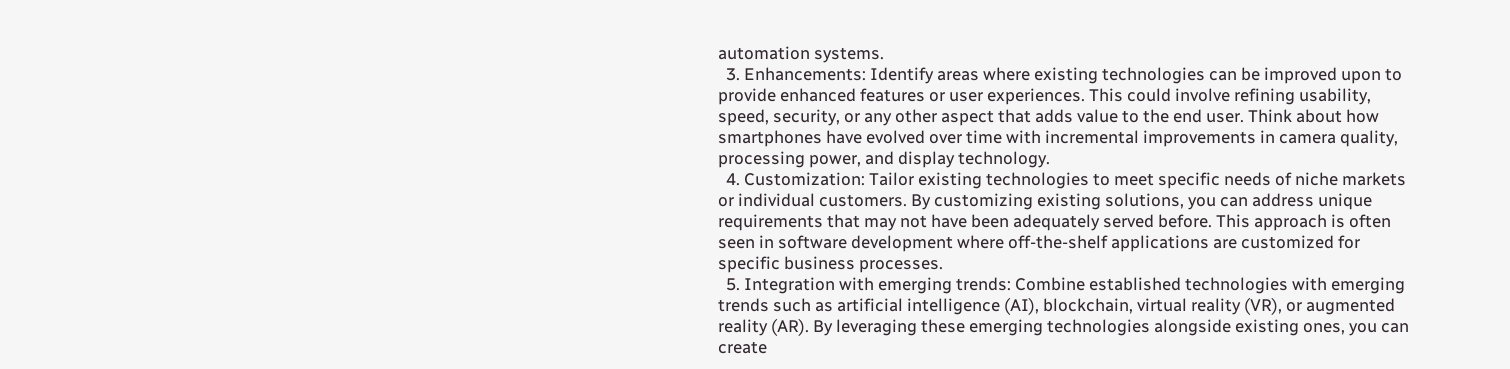automation systems.
  3. Enhancements: Identify areas where existing technologies can be improved upon to provide enhanced features or user experiences. This could involve refining usability, speed, security, or any other aspect that adds value to the end user. Think about how smartphones have evolved over time with incremental improvements in camera quality, processing power, and display technology.
  4. Customization: Tailor existing technologies to meet specific needs of niche markets or individual customers. By customizing existing solutions, you can address unique requirements that may not have been adequately served before. This approach is often seen in software development where off-the-shelf applications are customized for specific business processes.
  5. Integration with emerging trends: Combine established technologies with emerging trends such as artificial intelligence (AI), blockchain, virtual reality (VR), or augmented reality (AR). By leveraging these emerging technologies alongside existing ones, you can create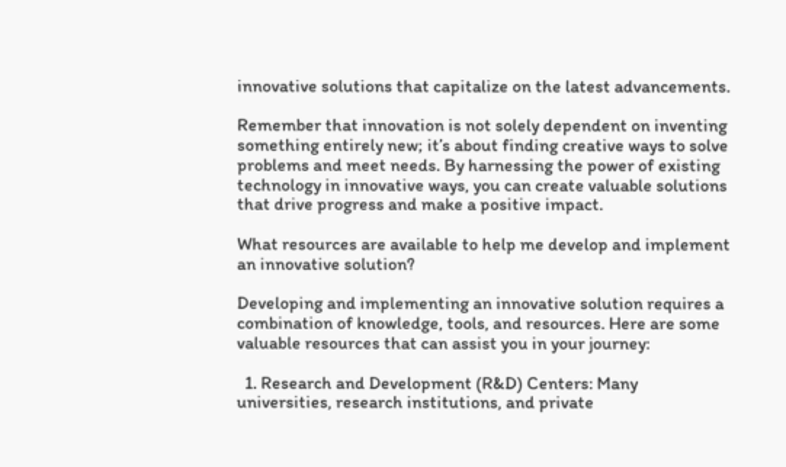innovative solutions that capitalize on the latest advancements.

Remember that innovation is not solely dependent on inventing something entirely new; it’s about finding creative ways to solve problems and meet needs. By harnessing the power of existing technology in innovative ways, you can create valuable solutions that drive progress and make a positive impact.

What resources are available to help me develop and implement an innovative solution?

Developing and implementing an innovative solution requires a combination of knowledge, tools, and resources. Here are some valuable resources that can assist you in your journey:

  1. Research and Development (R&D) Centers: Many universities, research institutions, and private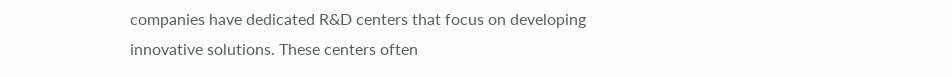companies have dedicated R&D centers that focus on developing innovative solutions. These centers often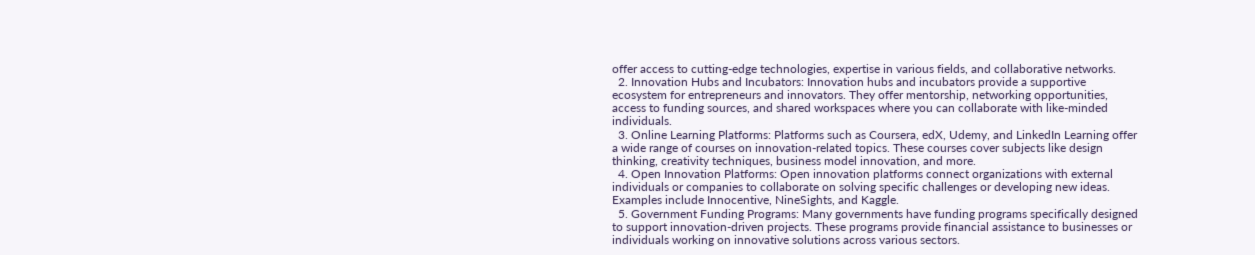offer access to cutting-edge technologies, expertise in various fields, and collaborative networks.
  2. Innovation Hubs and Incubators: Innovation hubs and incubators provide a supportive ecosystem for entrepreneurs and innovators. They offer mentorship, networking opportunities, access to funding sources, and shared workspaces where you can collaborate with like-minded individuals.
  3. Online Learning Platforms: Platforms such as Coursera, edX, Udemy, and LinkedIn Learning offer a wide range of courses on innovation-related topics. These courses cover subjects like design thinking, creativity techniques, business model innovation, and more.
  4. Open Innovation Platforms: Open innovation platforms connect organizations with external individuals or companies to collaborate on solving specific challenges or developing new ideas. Examples include Innocentive, NineSights, and Kaggle.
  5. Government Funding Programs: Many governments have funding programs specifically designed to support innovation-driven projects. These programs provide financial assistance to businesses or individuals working on innovative solutions across various sectors.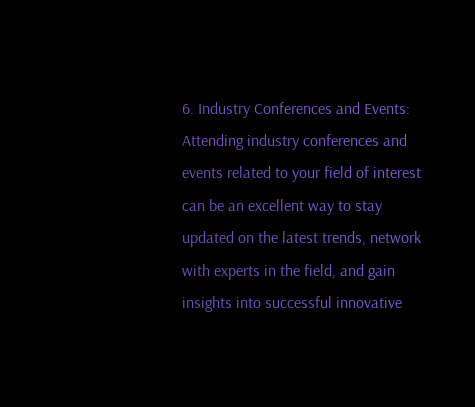6. Industry Conferences and Events: Attending industry conferences and events related to your field of interest can be an excellent way to stay updated on the latest trends, network with experts in the field, and gain insights into successful innovative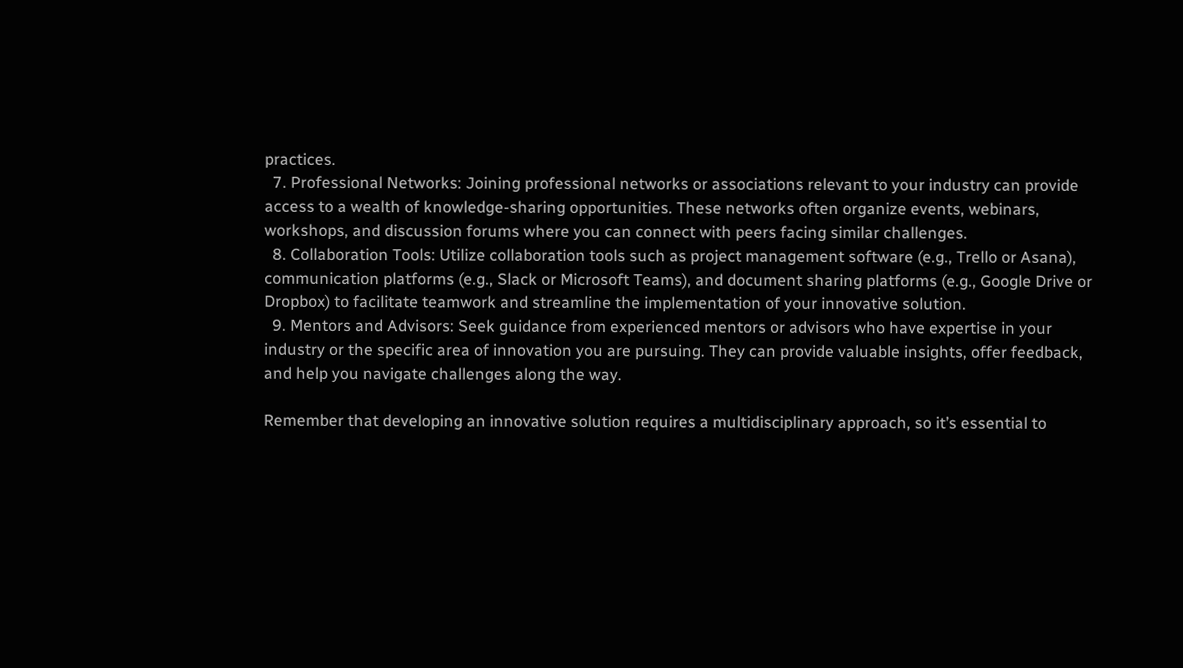practices.
  7. Professional Networks: Joining professional networks or associations relevant to your industry can provide access to a wealth of knowledge-sharing opportunities. These networks often organize events, webinars, workshops, and discussion forums where you can connect with peers facing similar challenges.
  8. Collaboration Tools: Utilize collaboration tools such as project management software (e.g., Trello or Asana), communication platforms (e.g., Slack or Microsoft Teams), and document sharing platforms (e.g., Google Drive or Dropbox) to facilitate teamwork and streamline the implementation of your innovative solution.
  9. Mentors and Advisors: Seek guidance from experienced mentors or advisors who have expertise in your industry or the specific area of innovation you are pursuing. They can provide valuable insights, offer feedback, and help you navigate challenges along the way.

Remember that developing an innovative solution requires a multidisciplinary approach, so it’s essential to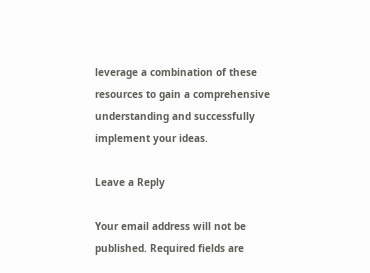leverage a combination of these resources to gain a comprehensive understanding and successfully implement your ideas.

Leave a Reply

Your email address will not be published. Required fields are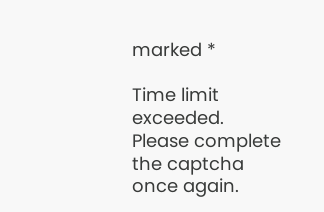marked *

Time limit exceeded. Please complete the captcha once again.